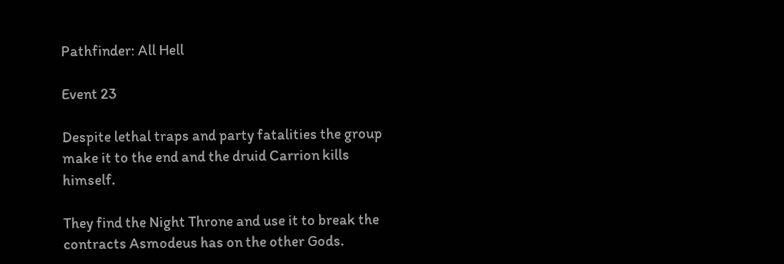Pathfinder: All Hell

Event 23

Despite lethal traps and party fatalities the group make it to the end and the druid Carrion kills himself.

They find the Night Throne and use it to break the contracts Asmodeus has on the other Gods.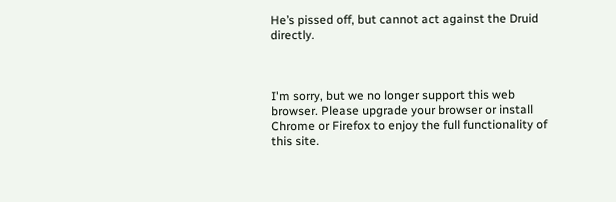He’s pissed off, but cannot act against the Druid directly.



I'm sorry, but we no longer support this web browser. Please upgrade your browser or install Chrome or Firefox to enjoy the full functionality of this site.